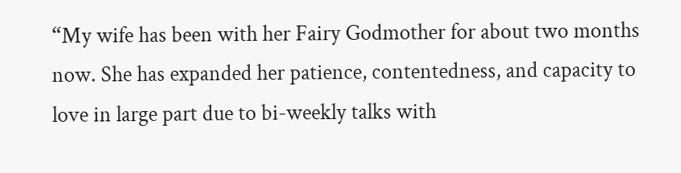“My wife has been with her Fairy Godmother for about two months now. She has expanded her patience, contentedness, and capacity to love in large part due to bi-weekly talks with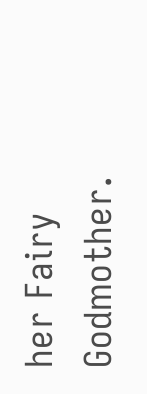her Fairy Godmother.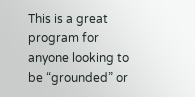This is a great program for anyone looking to be “grounded” or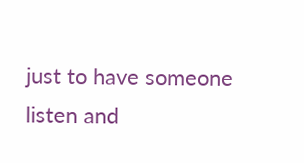just to have someone listen and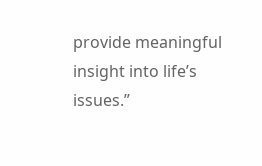provide meaningful insight into life’s issues.”